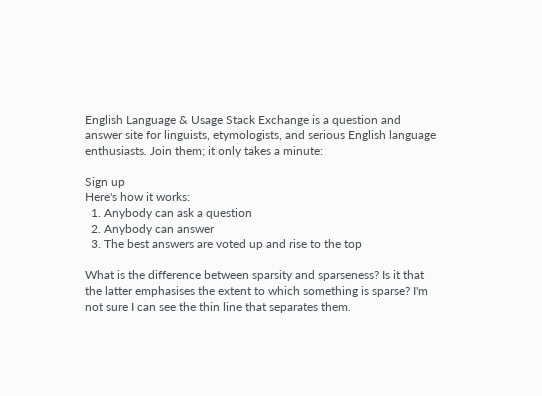English Language & Usage Stack Exchange is a question and answer site for linguists, etymologists, and serious English language enthusiasts. Join them; it only takes a minute:

Sign up
Here's how it works:
  1. Anybody can ask a question
  2. Anybody can answer
  3. The best answers are voted up and rise to the top

What is the difference between sparsity and sparseness? Is it that the latter emphasises the extent to which something is sparse? I'm not sure I can see the thin line that separates them.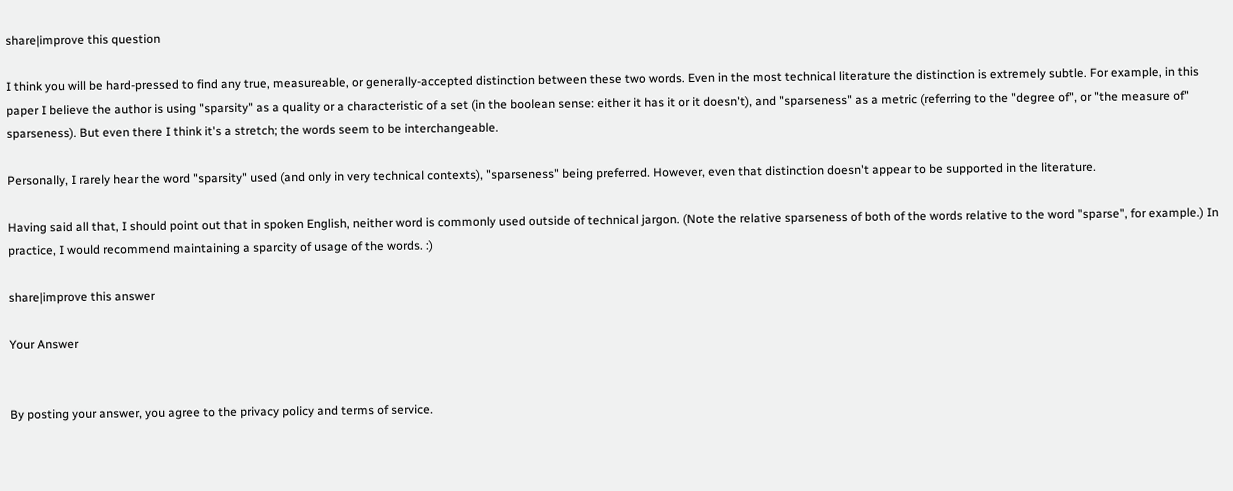share|improve this question

I think you will be hard-pressed to find any true, measureable, or generally-accepted distinction between these two words. Even in the most technical literature the distinction is extremely subtle. For example, in this paper I believe the author is using "sparsity" as a quality or a characteristic of a set (in the boolean sense: either it has it or it doesn't), and "sparseness" as a metric (referring to the "degree of", or "the measure of" sparseness). But even there I think it's a stretch; the words seem to be interchangeable.

Personally, I rarely hear the word "sparsity" used (and only in very technical contexts), "sparseness" being preferred. However, even that distinction doesn't appear to be supported in the literature.

Having said all that, I should point out that in spoken English, neither word is commonly used outside of technical jargon. (Note the relative sparseness of both of the words relative to the word "sparse", for example.) In practice, I would recommend maintaining a sparcity of usage of the words. :)

share|improve this answer

Your Answer


By posting your answer, you agree to the privacy policy and terms of service.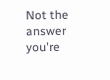Not the answer you're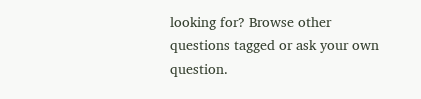looking for? Browse other questions tagged or ask your own question.